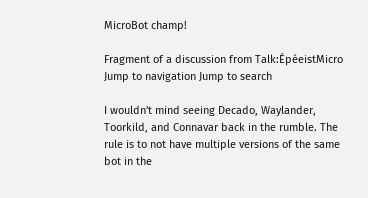MicroBot champ!

Fragment of a discussion from Talk:ÉpéeistMicro
Jump to navigation Jump to search

I wouldn't mind seeing Decado, Waylander, Toorkild, and Connavar back in the rumble. The rule is to not have multiple versions of the same bot in the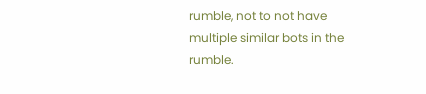rumble, not to not have multiple similar bots in the rumble.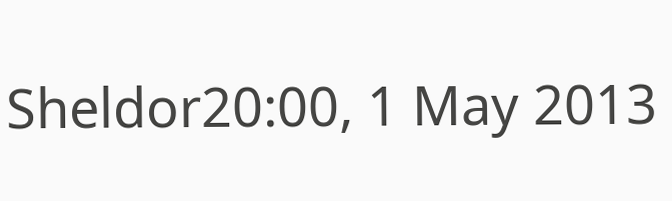Sheldor20:00, 1 May 2013